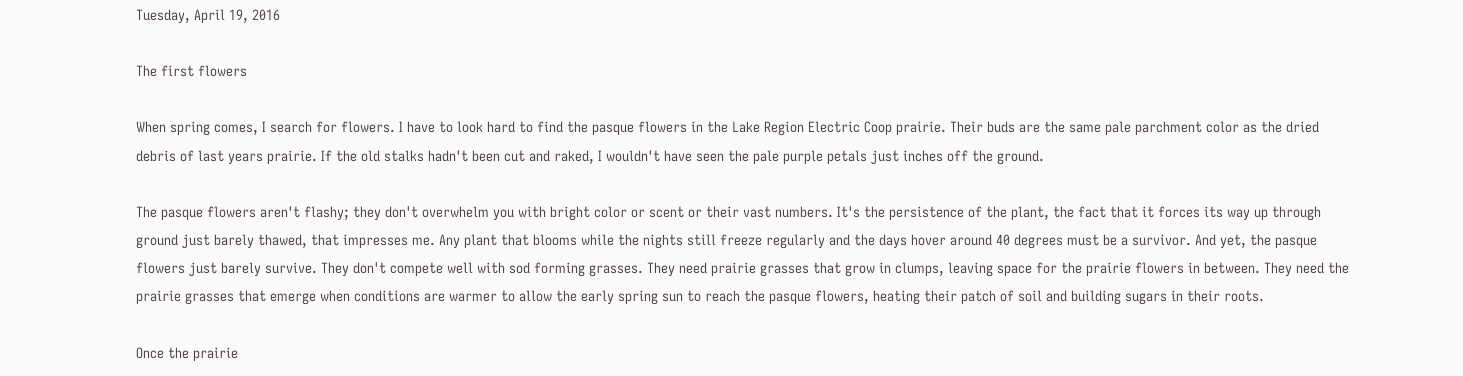Tuesday, April 19, 2016

The first flowers

When spring comes, I search for flowers. I have to look hard to find the pasque flowers in the Lake Region Electric Coop prairie. Their buds are the same pale parchment color as the dried debris of last years prairie. If the old stalks hadn't been cut and raked, I wouldn't have seen the pale purple petals just inches off the ground.

The pasque flowers aren't flashy; they don't overwhelm you with bright color or scent or their vast numbers. It's the persistence of the plant, the fact that it forces its way up through ground just barely thawed, that impresses me. Any plant that blooms while the nights still freeze regularly and the days hover around 40 degrees must be a survivor. And yet, the pasque flowers just barely survive. They don't compete well with sod forming grasses. They need prairie grasses that grow in clumps, leaving space for the prairie flowers in between. They need the prairie grasses that emerge when conditions are warmer to allow the early spring sun to reach the pasque flowers, heating their patch of soil and building sugars in their roots.

Once the prairie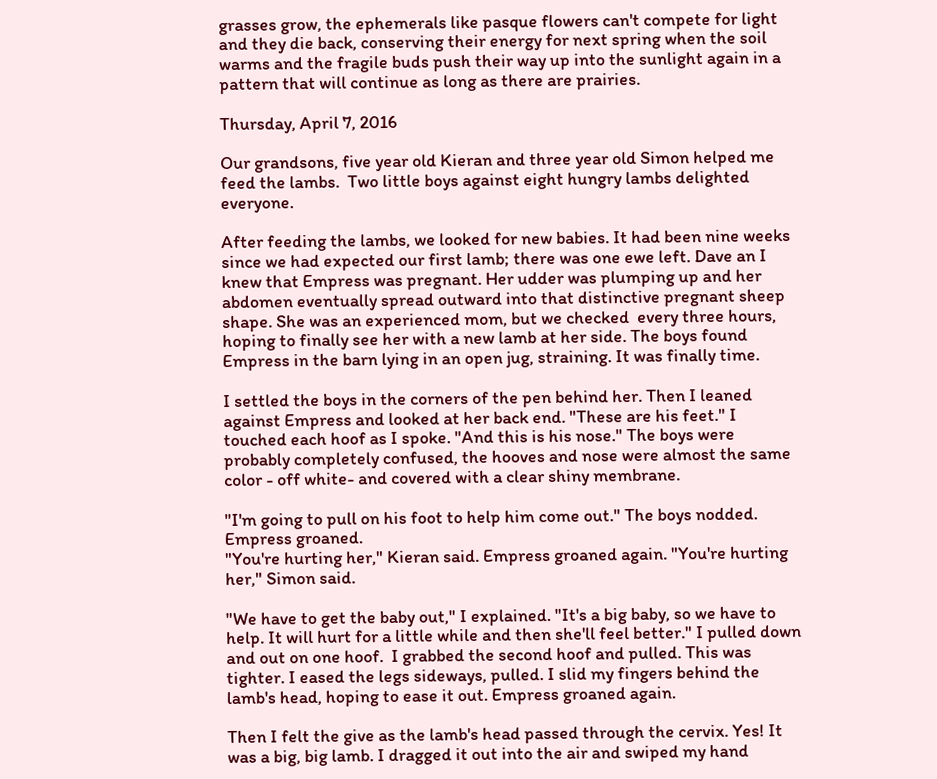grasses grow, the ephemerals like pasque flowers can't compete for light and they die back, conserving their energy for next spring when the soil warms and the fragile buds push their way up into the sunlight again in a pattern that will continue as long as there are prairies.

Thursday, April 7, 2016

Our grandsons, five year old Kieran and three year old Simon helped me feed the lambs.  Two little boys against eight hungry lambs delighted everyone.

After feeding the lambs, we looked for new babies. It had been nine weeks since we had expected our first lamb; there was one ewe left. Dave an I knew that Empress was pregnant. Her udder was plumping up and her abdomen eventually spread outward into that distinctive pregnant sheep shape. She was an experienced mom, but we checked  every three hours, hoping to finally see her with a new lamb at her side. The boys found Empress in the barn lying in an open jug, straining. It was finally time.

I settled the boys in the corners of the pen behind her. Then I leaned against Empress and looked at her back end. "These are his feet." I touched each hoof as I spoke. "And this is his nose." The boys were probably completely confused, the hooves and nose were almost the same color - off white- and covered with a clear shiny membrane.

"I'm going to pull on his foot to help him come out." The boys nodded. Empress groaned.
"You're hurting her," Kieran said. Empress groaned again. "You're hurting her," Simon said.

"We have to get the baby out," I explained. "It's a big baby, so we have to help. It will hurt for a little while and then she'll feel better." I pulled down and out on one hoof.  I grabbed the second hoof and pulled. This was tighter. I eased the legs sideways, pulled. I slid my fingers behind the lamb's head, hoping to ease it out. Empress groaned again.

Then I felt the give as the lamb's head passed through the cervix. Yes! It was a big, big lamb. I dragged it out into the air and swiped my hand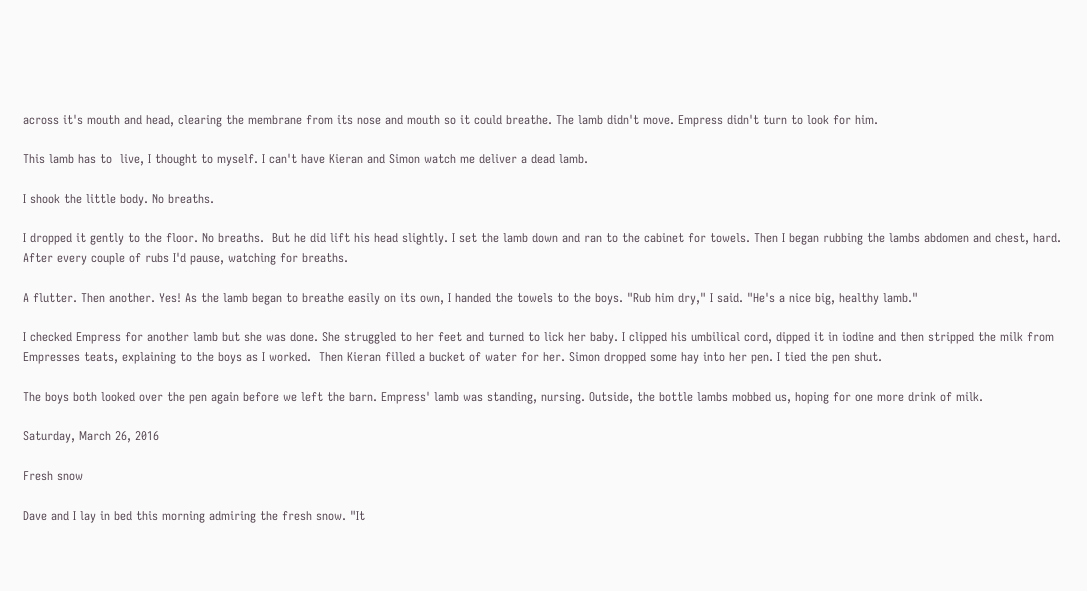across it's mouth and head, clearing the membrane from its nose and mouth so it could breathe. The lamb didn't move. Empress didn't turn to look for him.

This lamb has to  live, I thought to myself. I can't have Kieran and Simon watch me deliver a dead lamb.

I shook the little body. No breaths.

I dropped it gently to the floor. No breaths.  But he did lift his head slightly. I set the lamb down and ran to the cabinet for towels. Then I began rubbing the lambs abdomen and chest, hard. After every couple of rubs I'd pause, watching for breaths.

A flutter. Then another. Yes! As the lamb began to breathe easily on its own, I handed the towels to the boys. "Rub him dry," I said. "He's a nice big, healthy lamb."

I checked Empress for another lamb but she was done. She struggled to her feet and turned to lick her baby. I clipped his umbilical cord, dipped it in iodine and then stripped the milk from Empresses teats, explaining to the boys as I worked.  Then Kieran filled a bucket of water for her. Simon dropped some hay into her pen. I tied the pen shut.

The boys both looked over the pen again before we left the barn. Empress' lamb was standing, nursing. Outside, the bottle lambs mobbed us, hoping for one more drink of milk.

Saturday, March 26, 2016

Fresh snow

Dave and I lay in bed this morning admiring the fresh snow. "It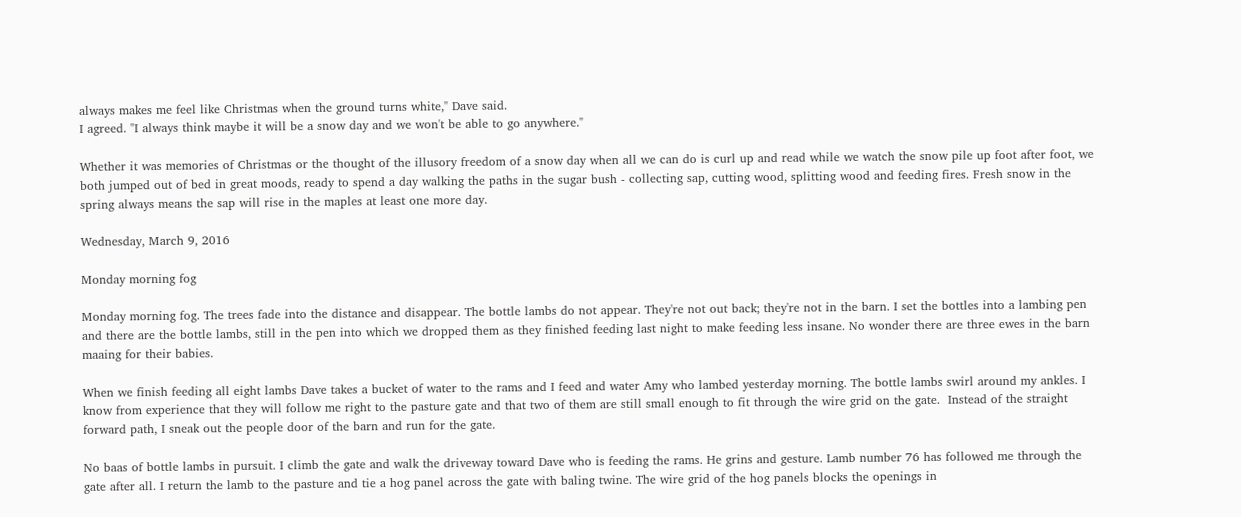always makes me feel like Christmas when the ground turns white," Dave said.
I agreed. "I always think maybe it will be a snow day and we won't be able to go anywhere."

Whether it was memories of Christmas or the thought of the illusory freedom of a snow day when all we can do is curl up and read while we watch the snow pile up foot after foot, we both jumped out of bed in great moods, ready to spend a day walking the paths in the sugar bush - collecting sap, cutting wood, splitting wood and feeding fires. Fresh snow in the spring always means the sap will rise in the maples at least one more day.

Wednesday, March 9, 2016

Monday morning fog

Monday morning fog. The trees fade into the distance and disappear. The bottle lambs do not appear. They're not out back; they're not in the barn. I set the bottles into a lambing pen and there are the bottle lambs, still in the pen into which we dropped them as they finished feeding last night to make feeding less insane. No wonder there are three ewes in the barn maaing for their babies.

When we finish feeding all eight lambs Dave takes a bucket of water to the rams and I feed and water Amy who lambed yesterday morning. The bottle lambs swirl around my ankles. I know from experience that they will follow me right to the pasture gate and that two of them are still small enough to fit through the wire grid on the gate.  Instead of the straight forward path, I sneak out the people door of the barn and run for the gate.

No baas of bottle lambs in pursuit. I climb the gate and walk the driveway toward Dave who is feeding the rams. He grins and gesture. Lamb number 76 has followed me through the gate after all. I return the lamb to the pasture and tie a hog panel across the gate with baling twine. The wire grid of the hog panels blocks the openings in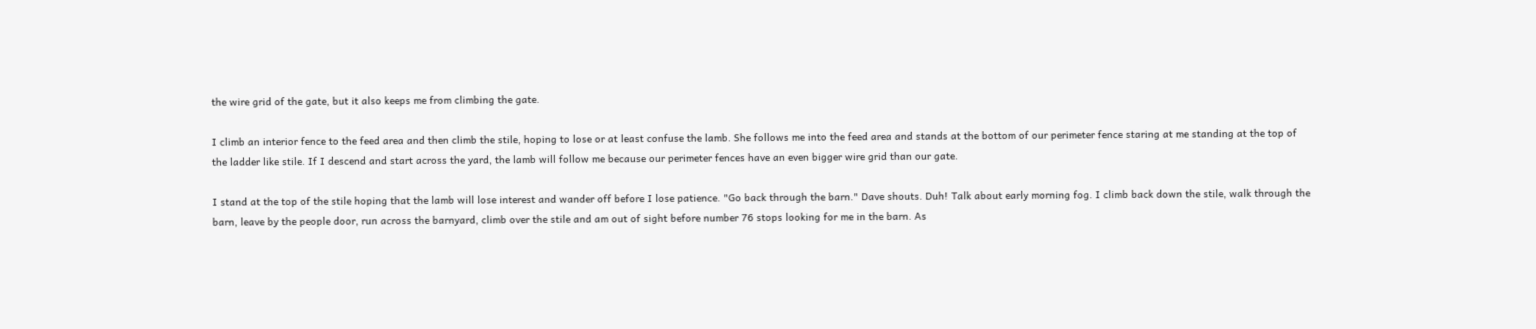the wire grid of the gate, but it also keeps me from climbing the gate.

I climb an interior fence to the feed area and then climb the stile, hoping to lose or at least confuse the lamb. She follows me into the feed area and stands at the bottom of our perimeter fence staring at me standing at the top of the ladder like stile. If I descend and start across the yard, the lamb will follow me because our perimeter fences have an even bigger wire grid than our gate.

I stand at the top of the stile hoping that the lamb will lose interest and wander off before I lose patience. "Go back through the barn." Dave shouts. Duh! Talk about early morning fog. I climb back down the stile, walk through the barn, leave by the people door, run across the barnyard, climb over the stile and am out of sight before number 76 stops looking for me in the barn. As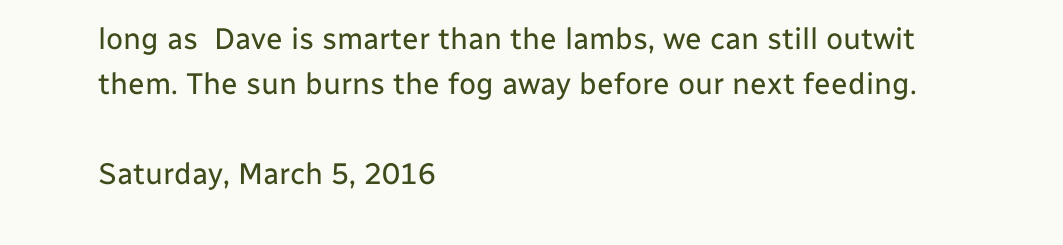long as  Dave is smarter than the lambs, we can still outwit them. The sun burns the fog away before our next feeding.

Saturday, March 5, 2016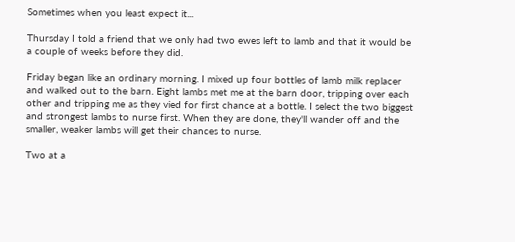Sometimes when you least expect it...

Thursday I told a friend that we only had two ewes left to lamb and that it would be a couple of weeks before they did.

Friday began like an ordinary morning. I mixed up four bottles of lamb milk replacer and walked out to the barn. Eight lambs met me at the barn door, tripping over each other and tripping me as they vied for first chance at a bottle. I select the two biggest and strongest lambs to nurse first. When they are done, they'll wander off and the smaller, weaker lambs will get their chances to nurse.

Two at a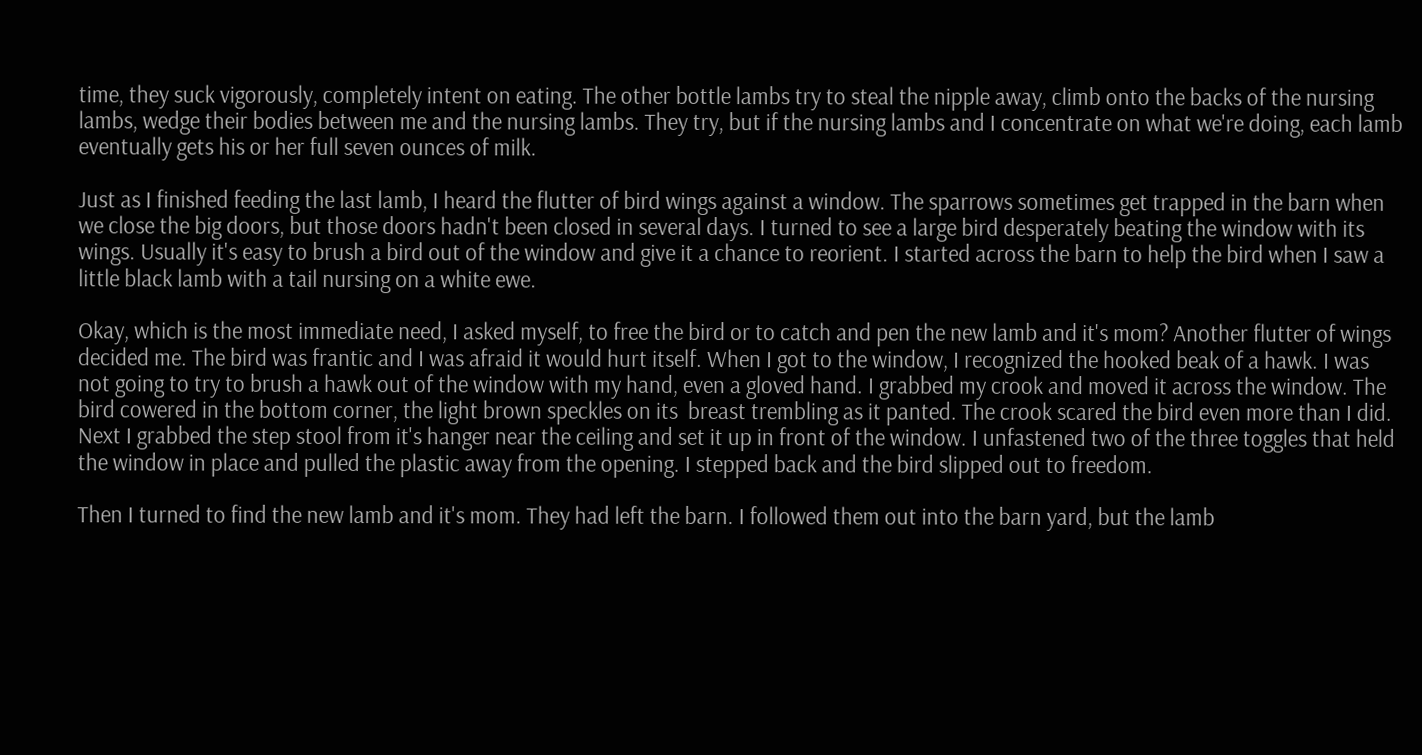time, they suck vigorously, completely intent on eating. The other bottle lambs try to steal the nipple away, climb onto the backs of the nursing lambs, wedge their bodies between me and the nursing lambs. They try, but if the nursing lambs and I concentrate on what we're doing, each lamb eventually gets his or her full seven ounces of milk.

Just as I finished feeding the last lamb, I heard the flutter of bird wings against a window. The sparrows sometimes get trapped in the barn when we close the big doors, but those doors hadn't been closed in several days. I turned to see a large bird desperately beating the window with its wings. Usually it's easy to brush a bird out of the window and give it a chance to reorient. I started across the barn to help the bird when I saw a little black lamb with a tail nursing on a white ewe.

Okay, which is the most immediate need, I asked myself, to free the bird or to catch and pen the new lamb and it's mom? Another flutter of wings decided me. The bird was frantic and I was afraid it would hurt itself. When I got to the window, I recognized the hooked beak of a hawk. I was not going to try to brush a hawk out of the window with my hand, even a gloved hand. I grabbed my crook and moved it across the window. The bird cowered in the bottom corner, the light brown speckles on its  breast trembling as it panted. The crook scared the bird even more than I did. Next I grabbed the step stool from it's hanger near the ceiling and set it up in front of the window. I unfastened two of the three toggles that held the window in place and pulled the plastic away from the opening. I stepped back and the bird slipped out to freedom.

Then I turned to find the new lamb and it's mom. They had left the barn. I followed them out into the barn yard, but the lamb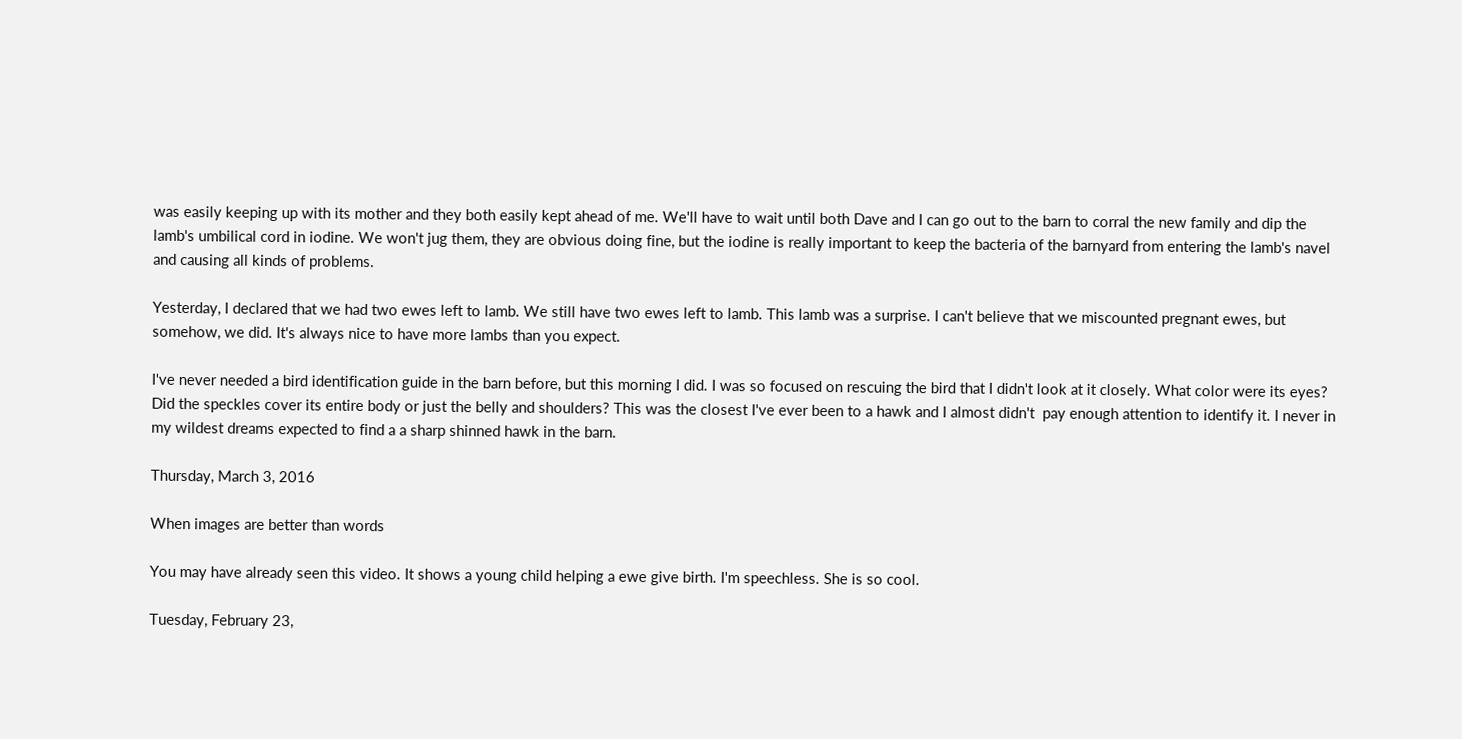was easily keeping up with its mother and they both easily kept ahead of me. We'll have to wait until both Dave and I can go out to the barn to corral the new family and dip the lamb's umbilical cord in iodine. We won't jug them, they are obvious doing fine, but the iodine is really important to keep the bacteria of the barnyard from entering the lamb's navel and causing all kinds of problems.

Yesterday, I declared that we had two ewes left to lamb. We still have two ewes left to lamb. This lamb was a surprise. I can't believe that we miscounted pregnant ewes, but somehow, we did. It's always nice to have more lambs than you expect.

I've never needed a bird identification guide in the barn before, but this morning I did. I was so focused on rescuing the bird that I didn't look at it closely. What color were its eyes? Did the speckles cover its entire body or just the belly and shoulders? This was the closest I've ever been to a hawk and I almost didn't  pay enough attention to identify it. I never in my wildest dreams expected to find a a sharp shinned hawk in the barn.

Thursday, March 3, 2016

When images are better than words

You may have already seen this video. It shows a young child helping a ewe give birth. I'm speechless. She is so cool.

Tuesday, February 23,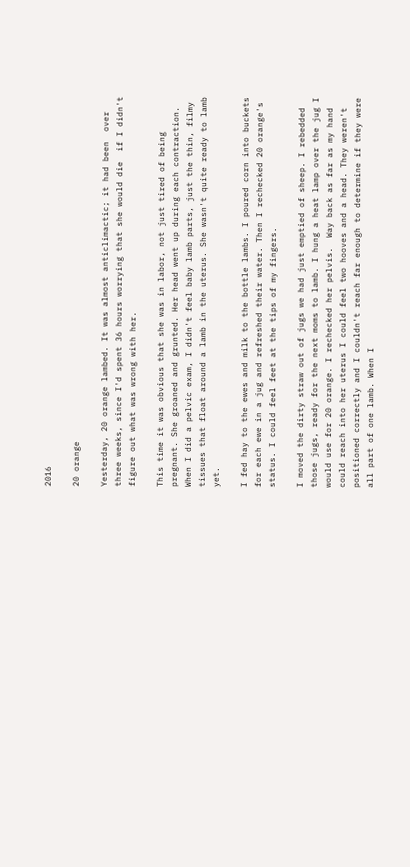2016

20 orange

Yesterday, 20 orange lambed. It was almost anticlimactic; it had been  over three weeks, since I'd spent 36 hours worrying that she would die  if I didn't figure out what was wrong with her.

This time it was obvious that she was in labor, not just tired of being pregnant. She groaned and grunted. Her head went up during each contraction. When I did a pelvic exam, I didn't feel baby lamb parts, just the thin, filmy tissues that float around a lamb in the uterus. She wasn't quite ready to lamb yet.

I fed hay to the ewes and milk to the bottle lambs. I poured corn into buckets for each ewe in a jug and refreshed their water. Then I rechecked 20 orange's status. I could feel feet at the tips of my fingers.

I moved the dirty straw out of jugs we had just emptied of sheep. I rebedded those jugs, ready for the next moms to lamb. I hung a heat lamp over the jug I would use for 20 orange. I rechecked her pelvis.  Way back as far as my hand could reach into her uterus I could feel two hooves and a head. They weren't positioned correctly and I couldn't reach far enough to determine if they were all part of one lamb. When I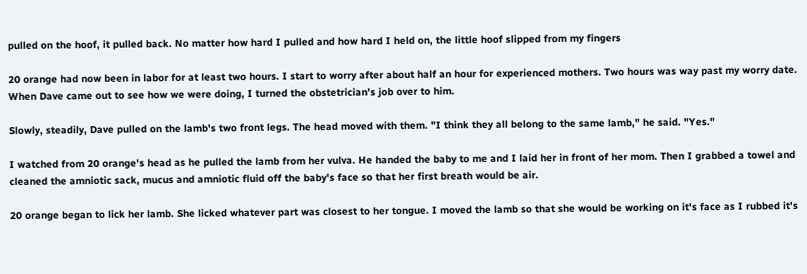pulled on the hoof, it pulled back. No matter how hard I pulled and how hard I held on, the little hoof slipped from my fingers

20 orange had now been in labor for at least two hours. I start to worry after about half an hour for experienced mothers. Two hours was way past my worry date. When Dave came out to see how we were doing, I turned the obstetrician's job over to him.

Slowly, steadily, Dave pulled on the lamb's two front legs. The head moved with them. "I think they all belong to the same lamb," he said. "Yes."

I watched from 20 orange's head as he pulled the lamb from her vulva. He handed the baby to me and I laid her in front of her mom. Then I grabbed a towel and cleaned the amniotic sack, mucus and amniotic fluid off the baby's face so that her first breath would be air.

20 orange began to lick her lamb. She licked whatever part was closest to her tongue. I moved the lamb so that she would be working on it's face as I rubbed it's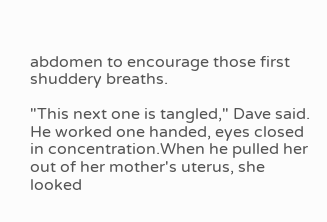abdomen to encourage those first shuddery breaths.

"This next one is tangled," Dave said. He worked one handed, eyes closed in concentration.When he pulled her out of her mother's uterus, she looked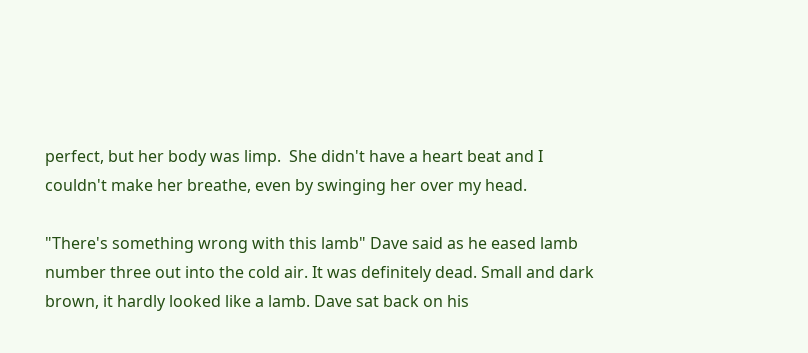perfect, but her body was limp.  She didn't have a heart beat and I couldn't make her breathe, even by swinging her over my head.

"There's something wrong with this lamb" Dave said as he eased lamb number three out into the cold air. It was definitely dead. Small and dark brown, it hardly looked like a lamb. Dave sat back on his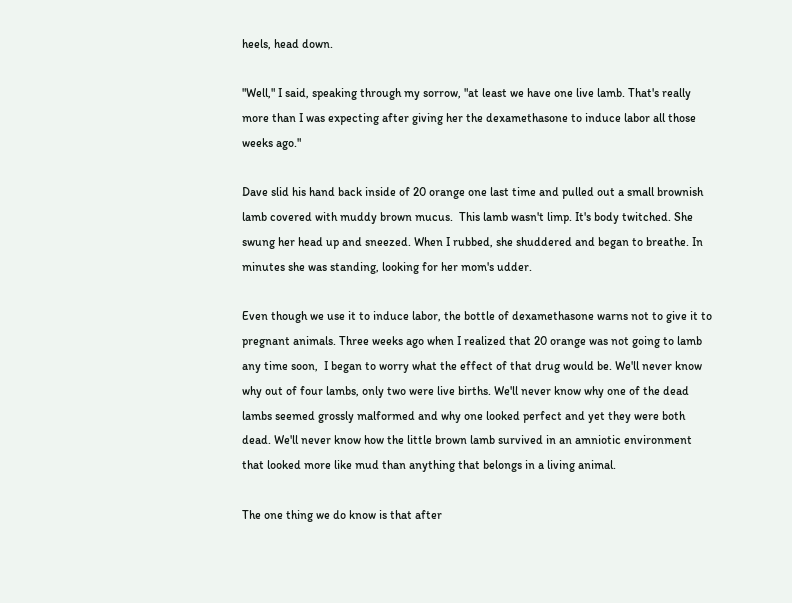heels, head down.

"Well," I said, speaking through my sorrow, "at least we have one live lamb. That's really more than I was expecting after giving her the dexamethasone to induce labor all those weeks ago."

Dave slid his hand back inside of 20 orange one last time and pulled out a small brownish lamb covered with muddy brown mucus.  This lamb wasn't limp. It's body twitched. She swung her head up and sneezed. When I rubbed, she shuddered and began to breathe. In minutes she was standing, looking for her mom's udder.

Even though we use it to induce labor, the bottle of dexamethasone warns not to give it to pregnant animals. Three weeks ago when I realized that 20 orange was not going to lamb any time soon,  I began to worry what the effect of that drug would be. We'll never know why out of four lambs, only two were live births. We'll never know why one of the dead lambs seemed grossly malformed and why one looked perfect and yet they were both dead. We'll never know how the little brown lamb survived in an amniotic environment that looked more like mud than anything that belongs in a living animal.

The one thing we do know is that after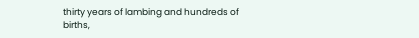thirty years of lambing and hundreds of births,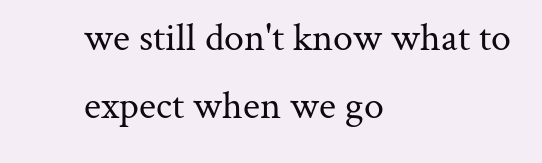we still don't know what to expect when we go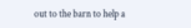out to the barn to help a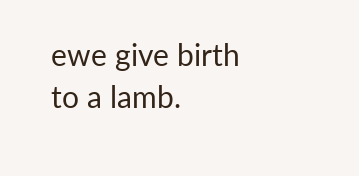ewe give birth to a lamb.